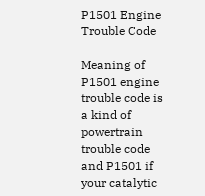P1501 Engine Trouble Code

Meaning of P1501 engine trouble code is a kind of powertrain trouble code and P1501 if your catalytic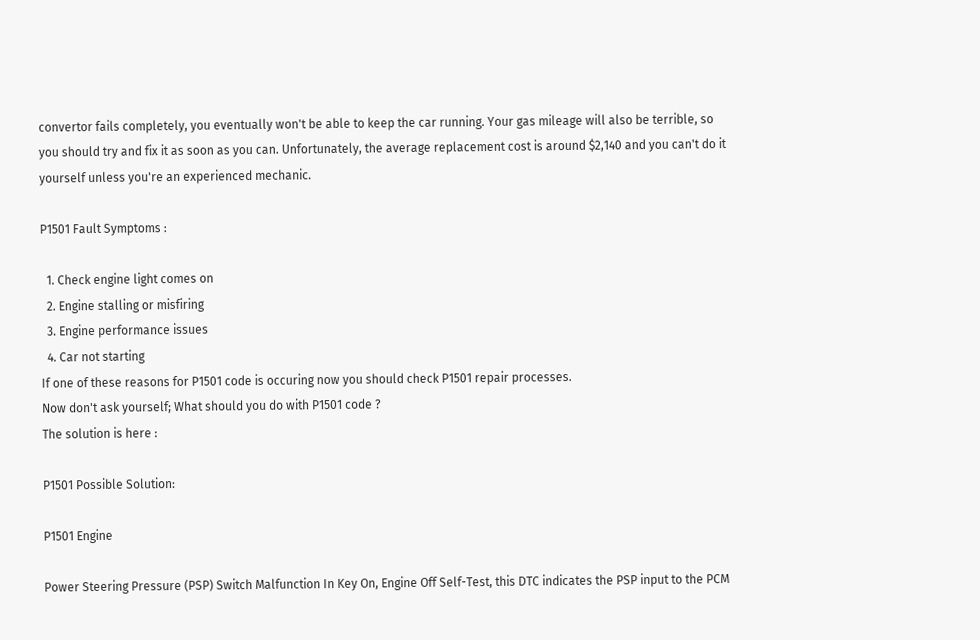convertor fails completely, you eventually won't be able to keep the car running. Your gas mileage will also be terrible, so you should try and fix it as soon as you can. Unfortunately, the average replacement cost is around $2,140 and you can't do it yourself unless you're an experienced mechanic.

P1501 Fault Symptoms :

  1. Check engine light comes on
  2. Engine stalling or misfiring
  3. Engine performance issues
  4. Car not starting
If one of these reasons for P1501 code is occuring now you should check P1501 repair processes.
Now don't ask yourself; What should you do with P1501 code ?
The solution is here :

P1501 Possible Solution:

P1501 Engine

Power Steering Pressure (PSP) Switch Malfunction In Key On, Engine Off Self-Test, this DTC indicates the PSP input to the PCM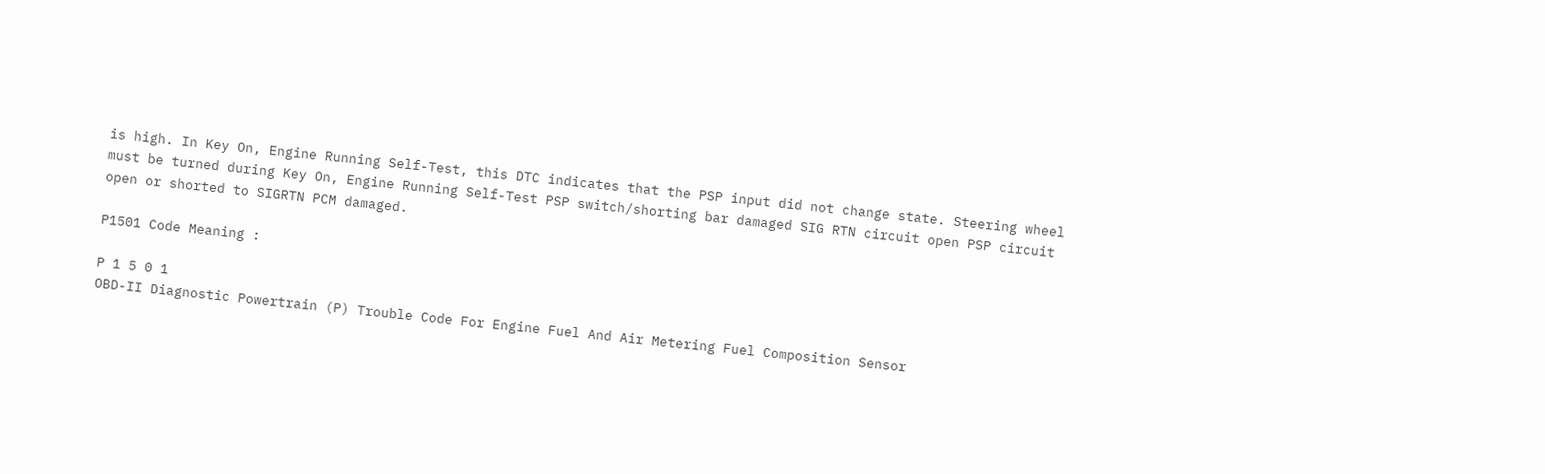is high. In Key On, Engine Running Self-Test, this DTC indicates that the PSP input did not change state. Steering wheel must be turned during Key On, Engine Running Self-Test PSP switch/shorting bar damaged SIG RTN circuit open PSP circuit open or shorted to SIGRTN PCM damaged.

P1501 Code Meaning :

P 1 5 0 1
OBD-II Diagnostic Powertrain (P) Trouble Code For Engine Fuel And Air Metering Fuel Composition Sensor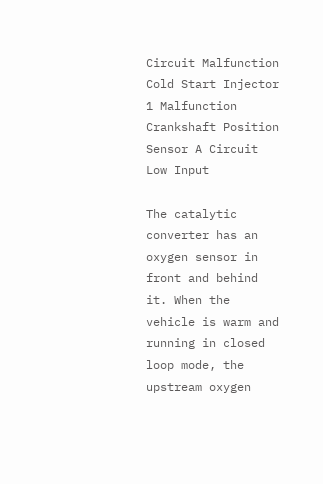Circuit Malfunction Cold Start Injector 1 Malfunction Crankshaft Position Sensor A Circuit Low Input

The catalytic converter has an oxygen sensor in front and behind it. When the vehicle is warm and running in closed loop mode, the upstream oxygen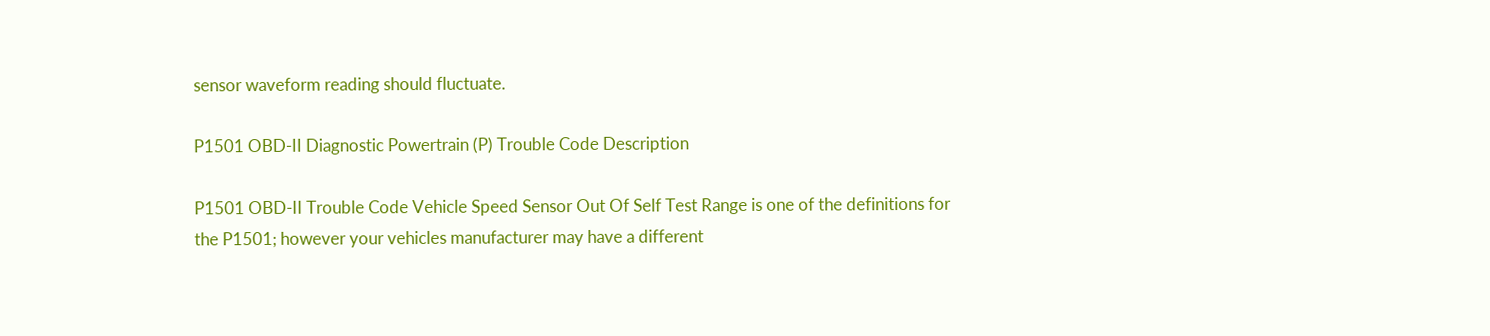sensor waveform reading should fluctuate.

P1501 OBD-II Diagnostic Powertrain (P) Trouble Code Description

P1501 OBD-II Trouble Code Vehicle Speed Sensor Out Of Self Test Range is one of the definitions for the P1501; however your vehicles manufacturer may have a different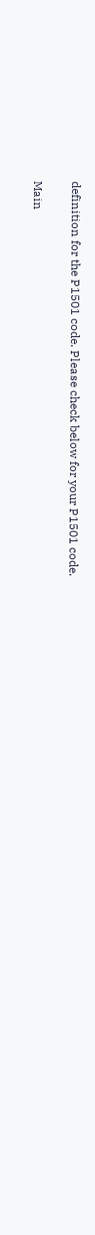definition for the P1501 code. Please check below for your P1501 code.

Main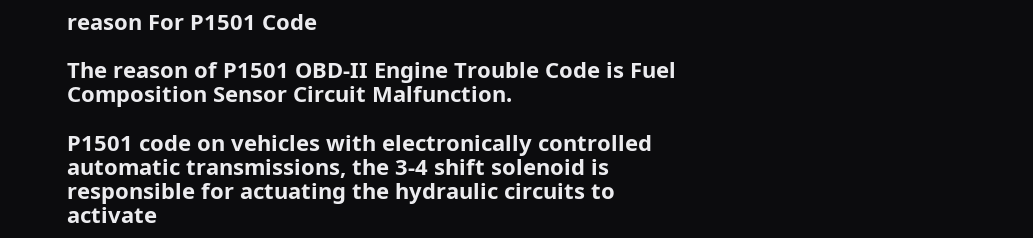reason For P1501 Code

The reason of P1501 OBD-II Engine Trouble Code is Fuel Composition Sensor Circuit Malfunction.

P1501 code on vehicles with electronically controlled automatic transmissions, the 3-4 shift solenoid is responsible for actuating the hydraulic circuits to activate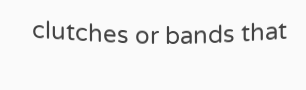clutches or bands that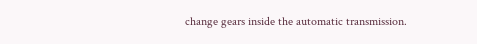change gears inside the automatic transmission.